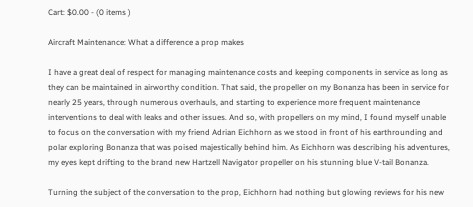Cart: $0.00 - (0 items )

Aircraft Maintenance: What a difference a prop makes

I have a great deal of respect for managing maintenance costs and keeping components in service as long as they can be maintained in airworthy condition. That said, the propeller on my Bonanza has been in service for nearly 25 years, through numerous overhauls, and starting to experience more frequent maintenance interventions to deal with leaks and other issues. And so, with propellers on my mind, I found myself unable to focus on the conversation with my friend Adrian Eichhorn as we stood in front of his earthrounding and polar exploring Bonanza that was poised majestically behind him. As Eichhorn was describing his adventures, my eyes kept drifting to the brand new Hartzell Navigator propeller on his stunning blue V-tail Bonanza.

Turning the subject of the conversation to the prop, Eichhorn had nothing but glowing reviews for his new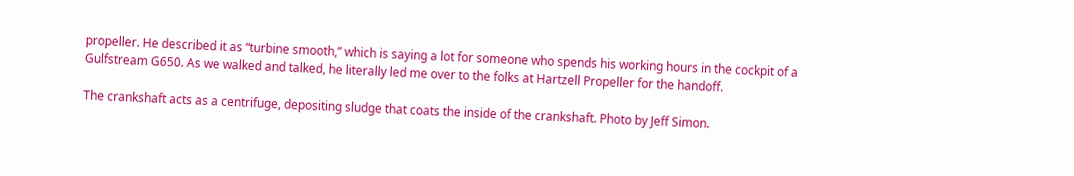propeller. He described it as “turbine smooth,” which is saying a lot for someone who spends his working hours in the cockpit of a Gulfstream G650. As we walked and talked, he literally led me over to the folks at Hartzell Propeller for the handoff.

The crankshaft acts as a centrifuge, depositing sludge that coats the inside of the crankshaft. Photo by Jeff Simon.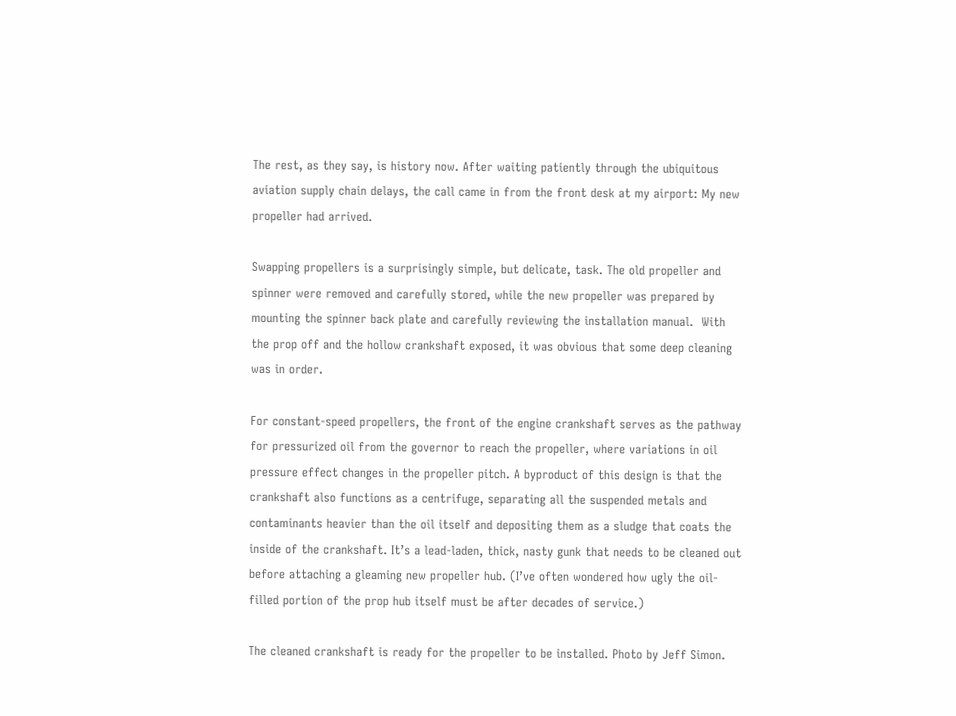The rest, as they say, is history now. After waiting patiently through the ubiquitous aviation supply chain delays, the call came in from the front desk at my airport: My new propeller had arrived.

Swapping propellers is a surprisingly simple, but delicate, task. The old propeller and spinner were removed and carefully stored, while the new propeller was prepared by mounting the spinner back plate and carefully reviewing the installation manual.  With the prop off and the hollow crankshaft exposed, it was obvious that some deep cleaning was in order.

For constant-speed propellers, the front of the engine crankshaft serves as the pathway for pressurized oil from the governor to reach the propeller, where variations in oil pressure effect changes in the propeller pitch. A byproduct of this design is that the crankshaft also functions as a centrifuge, separating all the suspended metals and contaminants heavier than the oil itself and depositing them as a sludge that coats the inside of the crankshaft. It’s a lead-laden, thick, nasty gunk that needs to be cleaned out before attaching a gleaming new propeller hub. (I’ve often wondered how ugly the oil-filled portion of the prop hub itself must be after decades of service.)

The cleaned crankshaft is ready for the propeller to be installed. Photo by Jeff Simon.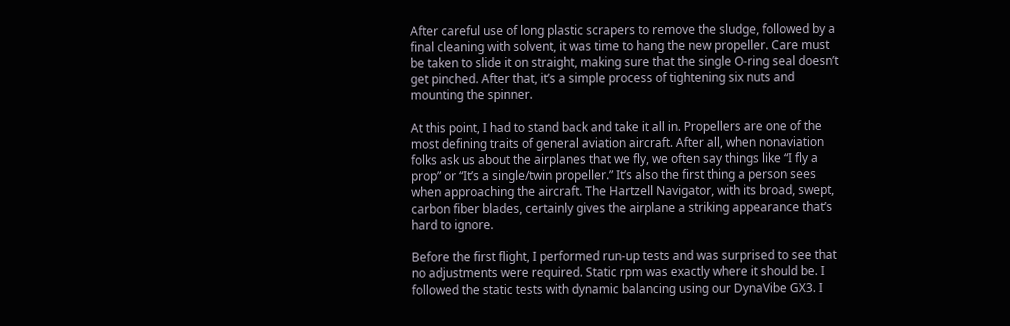After careful use of long plastic scrapers to remove the sludge, followed by a final cleaning with solvent, it was time to hang the new propeller. Care must be taken to slide it on straight, making sure that the single O-ring seal doesn’t get pinched. After that, it’s a simple process of tightening six nuts and mounting the spinner.

At this point, I had to stand back and take it all in. Propellers are one of the most defining traits of general aviation aircraft. After all, when nonaviation folks ask us about the airplanes that we fly, we often say things like “I fly a prop” or “It’s a single/twin propeller.” It’s also the first thing a person sees when approaching the aircraft. The Hartzell Navigator, with its broad, swept, carbon fiber blades, certainly gives the airplane a striking appearance that’s hard to ignore.

Before the first flight, I performed run-up tests and was surprised to see that no adjustments were required. Static rpm was exactly where it should be. I followed the static tests with dynamic balancing using our DynaVibe GX3. I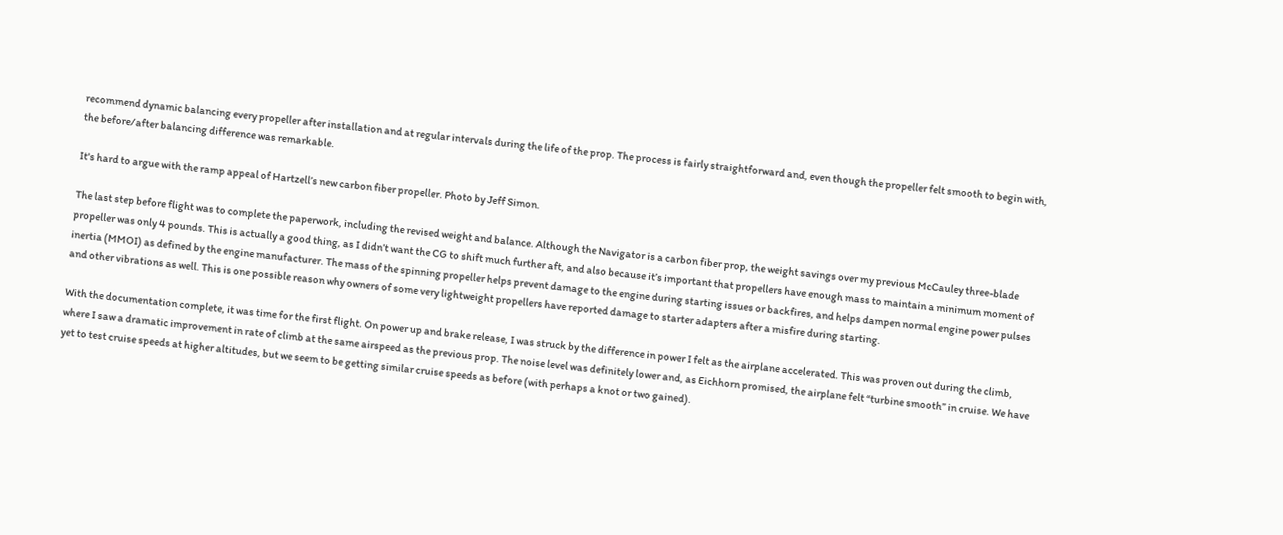recommend dynamic balancing every propeller after installation and at regular intervals during the life of the prop. The process is fairly straightforward and, even though the propeller felt smooth to begin with, the before/after balancing difference was remarkable.

It's hard to argue with the ramp appeal of Hartzell’s new carbon fiber propeller. Photo by Jeff Simon.

The last step before flight was to complete the paperwork, including the revised weight and balance. Although the Navigator is a carbon fiber prop, the weight savings over my previous McCauley three-blade propeller was only 4 pounds. This is actually a good thing, as I didn’t want the CG to shift much further aft, and also because it’s important that propellers have enough mass to maintain a minimum moment of inertia (MMOI) as defined by the engine manufacturer. The mass of the spinning propeller helps prevent damage to the engine during starting issues or backfires, and helps dampen normal engine power pulses and other vibrations as well. This is one possible reason why owners of some very lightweight propellers have reported damage to starter adapters after a misfire during starting.

With the documentation complete, it was time for the first flight. On power up and brake release, I was struck by the difference in power I felt as the airplane accelerated. This was proven out during the climb, where I saw a dramatic improvement in rate of climb at the same airspeed as the previous prop. The noise level was definitely lower and, as Eichhorn promised, the airplane felt “turbine smooth” in cruise. We have yet to test cruise speeds at higher altitudes, but we seem to be getting similar cruise speeds as before (with perhaps a knot or two gained).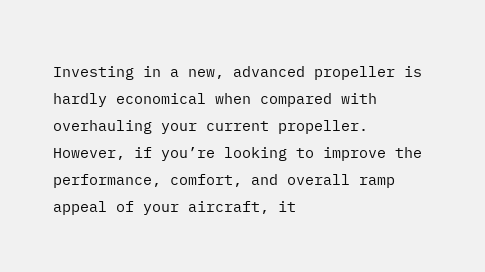Investing in a new, advanced propeller is hardly economical when compared with overhauling your current propeller. However, if you’re looking to improve the performance, comfort, and overall ramp appeal of your aircraft, it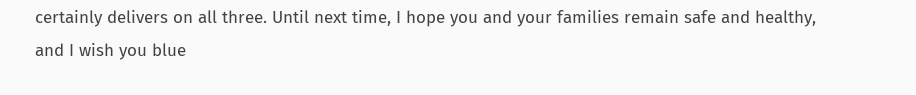certainly delivers on all three. Until next time, I hope you and your families remain safe and healthy, and I wish you blue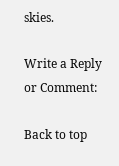skies.

Write a Reply or Comment:

Back to top